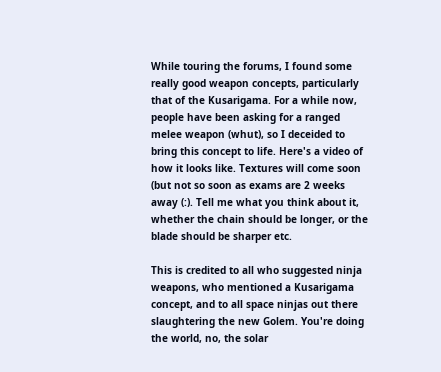While touring the forums, I found some really good weapon concepts, particularly that of the Kusarigama. For a while now, people have been asking for a ranged melee weapon (whut), so I deceided to bring this concept to life. Here's a video of how it looks like. Textures will come soon (but not so soon as exams are 2 weeks away (:). Tell me what you think about it, whether the chain should be longer, or the blade should be sharper etc.

This is credited to all who suggested ninja weapons, who mentioned a Kusarigama concept, and to all space ninjas out there slaughtering the new Golem. You're doing the world, no, the solar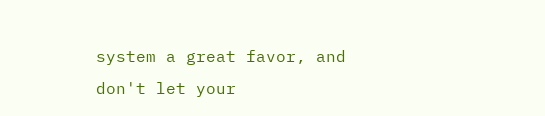system a great favor, and don't let your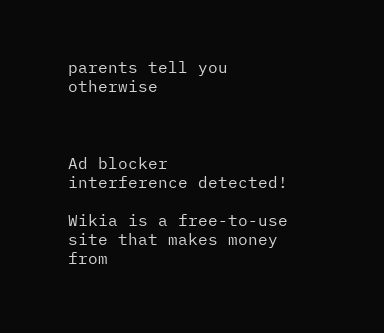parents tell you otherwise



Ad blocker interference detected!

Wikia is a free-to-use site that makes money from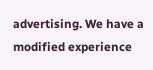advertising. We have a modified experience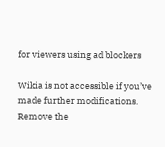for viewers using ad blockers

Wikia is not accessible if you’ve made further modifications. Remove the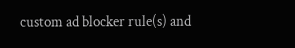custom ad blocker rule(s) and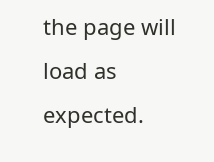the page will load as expected.